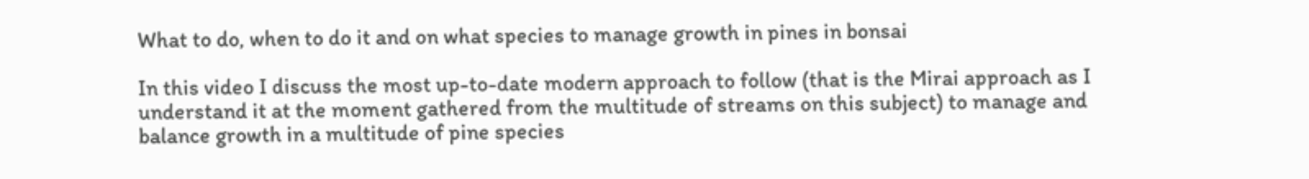What to do, when to do it and on what species to manage growth in pines in bonsai

In this video I discuss the most up-to-date modern approach to follow (that is the Mirai approach as I understand it at the moment gathered from the multitude of streams on this subject) to manage and balance growth in a multitude of pine species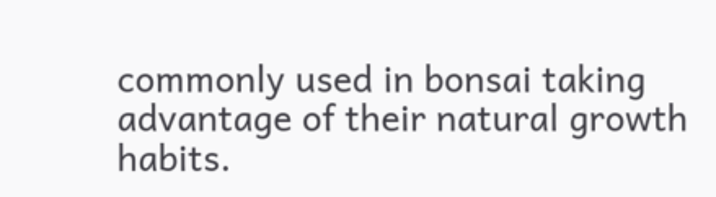commonly used in bonsai taking advantage of their natural growth habits.